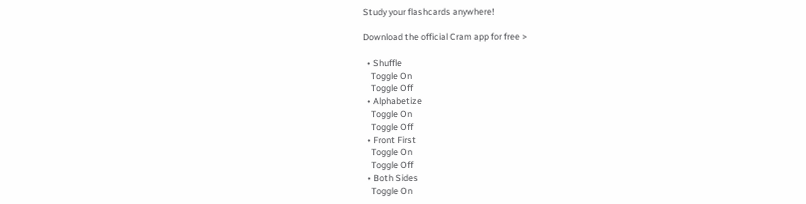Study your flashcards anywhere!

Download the official Cram app for free >

  • Shuffle
    Toggle On
    Toggle Off
  • Alphabetize
    Toggle On
    Toggle Off
  • Front First
    Toggle On
    Toggle Off
  • Both Sides
    Toggle On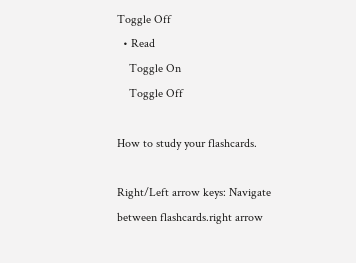Toggle Off
  • Read
    Toggle On
    Toggle Off

How to study your flashcards.

Right/Left arrow keys: Navigate between flashcards.right arrow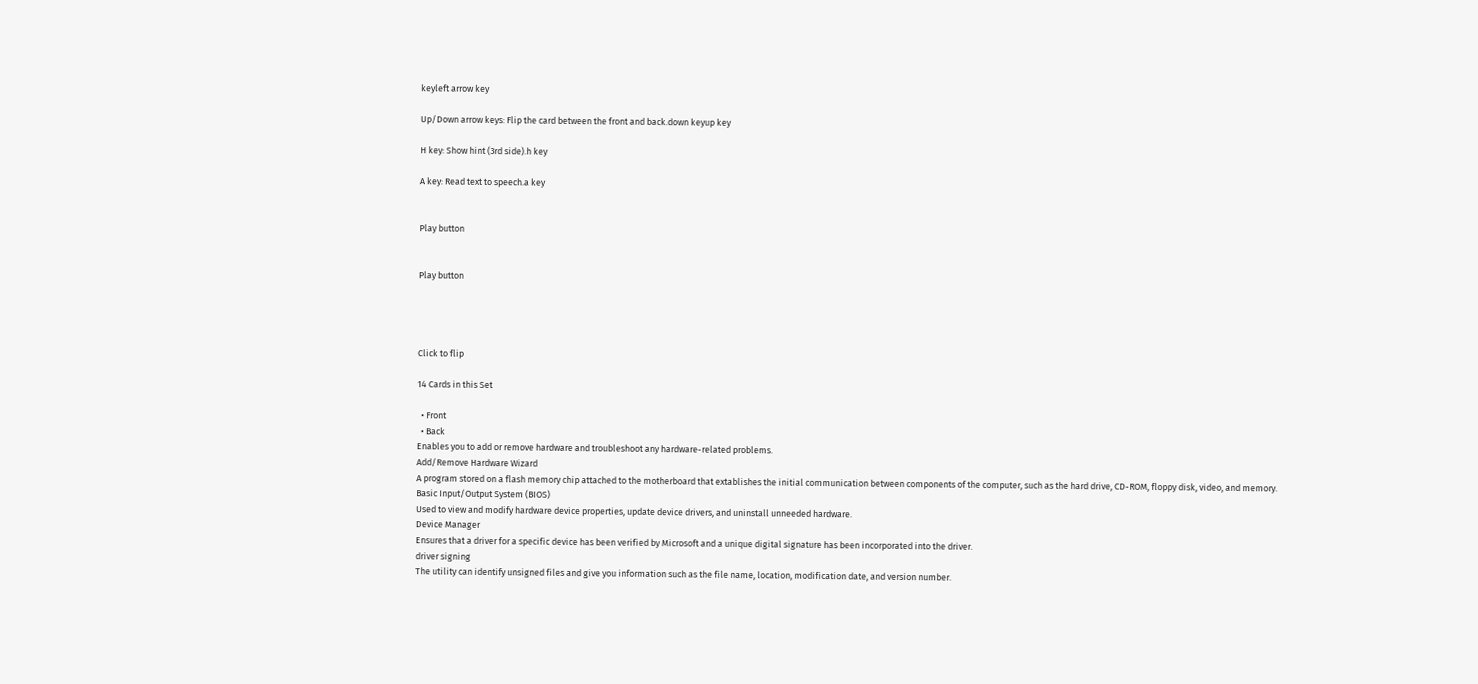keyleft arrow key

Up/Down arrow keys: Flip the card between the front and back.down keyup key

H key: Show hint (3rd side).h key

A key: Read text to speech.a key


Play button


Play button




Click to flip

14 Cards in this Set

  • Front
  • Back
Enables you to add or remove hardware and troubleshoot any hardware-related problems.
Add/Remove Hardware Wizard
A program stored on a flash memory chip attached to the motherboard that extablishes the initial communication between components of the computer, such as the hard drive, CD-ROM, floppy disk, video, and memory.
Basic Input/Output System (BIOS)
Used to view and modify hardware device properties, update device drivers, and uninstall unneeded hardware.
Device Manager
Ensures that a driver for a specific device has been verified by Microsoft and a unique digital signature has been incorporated into the driver.
driver signing
The utility can identify unsigned files and give you information such as the file name, location, modification date, and version number.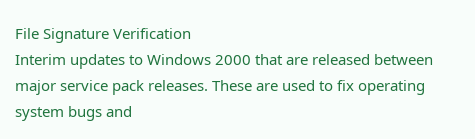File Signature Verification
Interim updates to Windows 2000 that are released between major service pack releases. These are used to fix operating system bugs and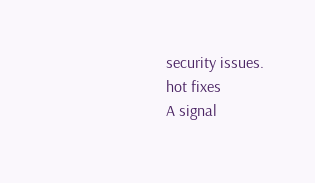security issues.
hot fixes
A signal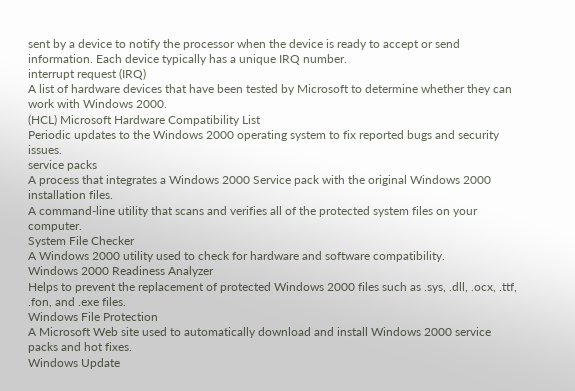sent by a device to notify the processor when the device is ready to accept or send information. Each device typically has a unique IRQ number.
interrupt request (IRQ)
A list of hardware devices that have been tested by Microsoft to determine whether they can work with Windows 2000.
(HCL) Microsoft Hardware Compatibility List
Periodic updates to the Windows 2000 operating system to fix reported bugs and security issues.
service packs
A process that integrates a Windows 2000 Service pack with the original Windows 2000 installation files.
A command-line utility that scans and verifies all of the protected system files on your computer.
System File Checker
A Windows 2000 utility used to check for hardware and software compatibility.
Windows 2000 Readiness Analyzer
Helps to prevent the replacement of protected Windows 2000 files such as .sys, .dll, .ocx, .ttf, .fon, and .exe files.
Windows File Protection
A Microsoft Web site used to automatically download and install Windows 2000 service packs and hot fixes.
Windows Update